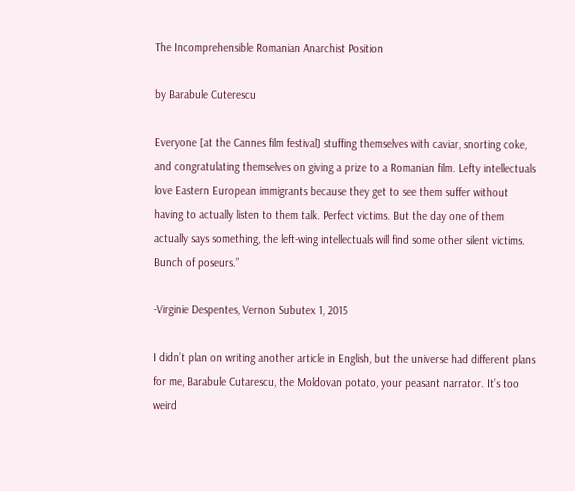The Incomprehensible Romanian Anarchist Position

by Barabule Cuterescu

Everyone [at the Cannes film festival] stuffing themselves with caviar, snorting coke, and congratulating themselves on giving a prize to a Romanian film. Lefty intellectuals love Eastern European immigrants because they get to see them suffer without having to actually listen to them talk. Perfect victims. But the day one of them actually says something, the left-wing intellectuals will find some other silent victims. Bunch of poseurs.”

-Virginie Despentes, Vernon Subutex 1, 2015

I didn’t plan on writing another article in English, but the universe had different plans for me, Barabule Cutarescu, the Moldovan potato, your peasant narrator. It’s too weird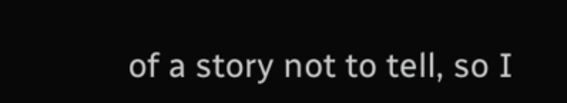of a story not to tell, so I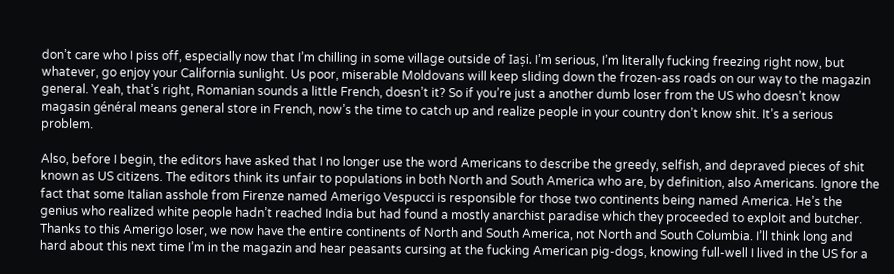don’t care who I piss off, especially now that I’m chilling in some village outside of Iași. I’m serious, I’m literally fucking freezing right now, but whatever, go enjoy your California sunlight. Us poor, miserable Moldovans will keep sliding down the frozen-ass roads on our way to the magazin general. Yeah, that’s right, Romanian sounds a little French, doesn’t it? So if you’re just a another dumb loser from the US who doesn’t know magasin général means general store in French, now’s the time to catch up and realize people in your country don’t know shit. It’s a serious problem.

Also, before I begin, the editors have asked that I no longer use the word Americans to describe the greedy, selfish, and depraved pieces of shit known as US citizens. The editors think its unfair to populations in both North and South America who are, by definition, also Americans. Ignore the fact that some Italian asshole from Firenze named Amerigo Vespucci is responsible for those two continents being named America. He’s the genius who realized white people hadn’t reached India but had found a mostly anarchist paradise which they proceeded to exploit and butcher. Thanks to this Amerigo loser, we now have the entire continents of North and South America, not North and South Columbia. I’ll think long and hard about this next time I’m in the magazin and hear peasants cursing at the fucking American pig-dogs, knowing full-well I lived in the US for a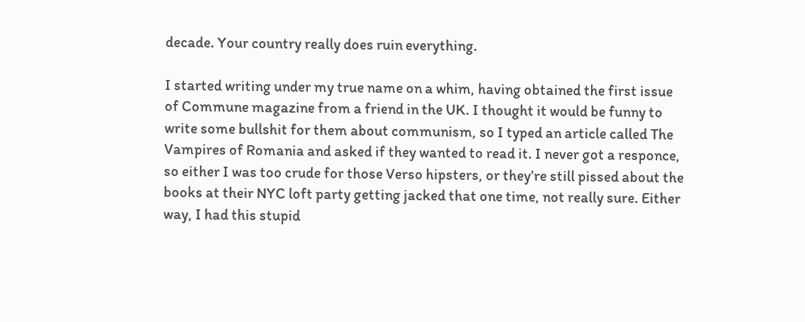decade. Your country really does ruin everything.

I started writing under my true name on a whim, having obtained the first issue of Commune magazine from a friend in the UK. I thought it would be funny to write some bullshit for them about communism, so I typed an article called The Vampires of Romania and asked if they wanted to read it. I never got a responce, so either I was too crude for those Verso hipsters, or they’re still pissed about the books at their NYC loft party getting jacked that one time, not really sure. Either way, I had this stupid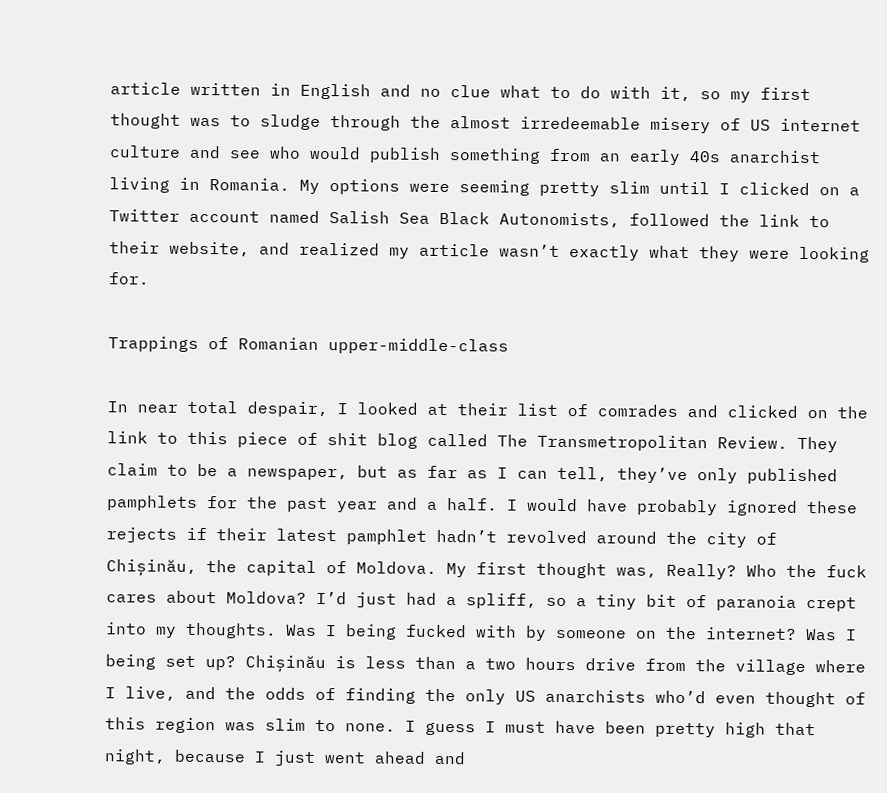article written in English and no clue what to do with it, so my first thought was to sludge through the almost irredeemable misery of US internet culture and see who would publish something from an early 40s anarchist living in Romania. My options were seeming pretty slim until I clicked on a Twitter account named Salish Sea Black Autonomists, followed the link to their website, and realized my article wasn’t exactly what they were looking for.

Trappings of Romanian upper-middle-class

In near total despair, I looked at their list of comrades and clicked on the link to this piece of shit blog called The Transmetropolitan Review. They claim to be a newspaper, but as far as I can tell, they’ve only published pamphlets for the past year and a half. I would have probably ignored these rejects if their latest pamphlet hadn’t revolved around the city of Chișinău, the capital of Moldova. My first thought was, Really? Who the fuck cares about Moldova? I’d just had a spliff, so a tiny bit of paranoia crept into my thoughts. Was I being fucked with by someone on the internet? Was I being set up? Chișinău is less than a two hours drive from the village where I live, and the odds of finding the only US anarchists who’d even thought of this region was slim to none. I guess I must have been pretty high that night, because I just went ahead and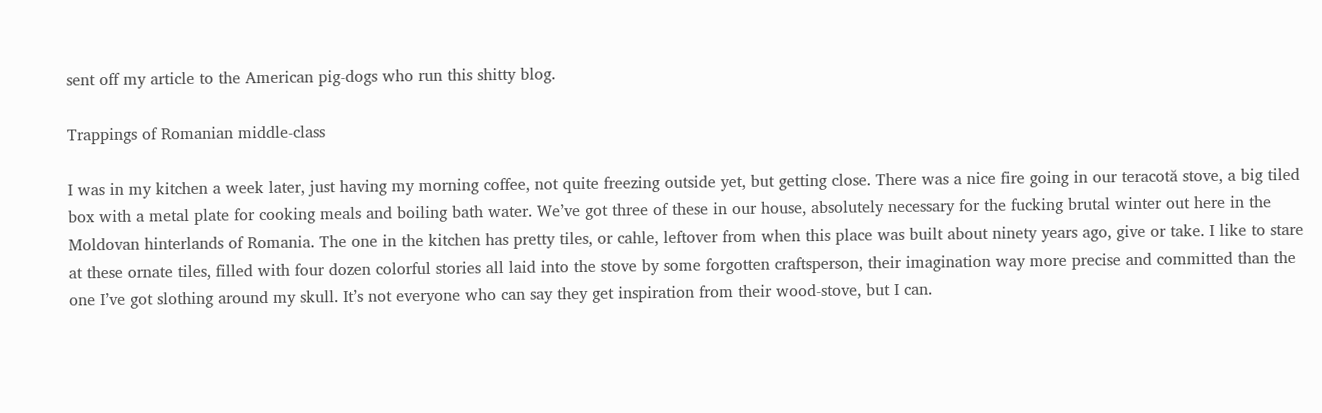sent off my article to the American pig-dogs who run this shitty blog.

Trappings of Romanian middle-class

I was in my kitchen a week later, just having my morning coffee, not quite freezing outside yet, but getting close. There was a nice fire going in our teracotă stove, a big tiled box with a metal plate for cooking meals and boiling bath water. We’ve got three of these in our house, absolutely necessary for the fucking brutal winter out here in the Moldovan hinterlands of Romania. The one in the kitchen has pretty tiles, or cahle, leftover from when this place was built about ninety years ago, give or take. I like to stare at these ornate tiles, filled with four dozen colorful stories all laid into the stove by some forgotten craftsperson, their imagination way more precise and committed than the one I’ve got slothing around my skull. It’s not everyone who can say they get inspiration from their wood-stove, but I can.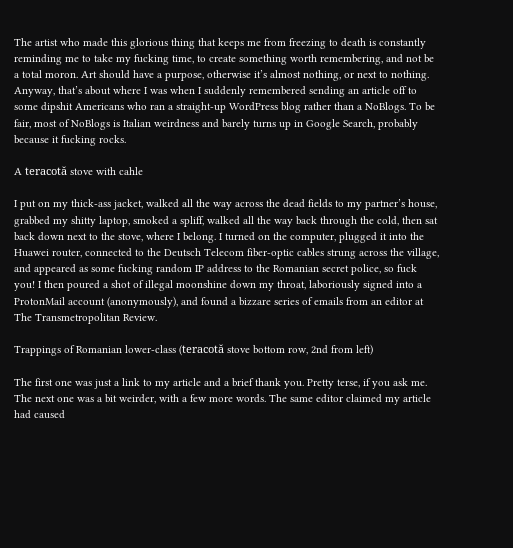The artist who made this glorious thing that keeps me from freezing to death is constantly reminding me to take my fucking time, to create something worth remembering, and not be a total moron. Art should have a purpose, otherwise it’s almost nothing, or next to nothing. Anyway, that’s about where I was when I suddenly remembered sending an article off to some dipshit Americans who ran a straight-up WordPress blog rather than a NoBlogs. To be fair, most of NoBlogs is Italian weirdness and barely turns up in Google Search, probably because it fucking rocks.

A teracotă stove with cahle

I put on my thick-ass jacket, walked all the way across the dead fields to my partner’s house, grabbed my shitty laptop, smoked a spliff, walked all the way back through the cold, then sat back down next to the stove, where I belong. I turned on the computer, plugged it into the Huawei router, connected to the Deutsch Telecom fiber-optic cables strung across the village, and appeared as some fucking random IP address to the Romanian secret police, so fuck you! I then poured a shot of illegal moonshine down my throat, laboriously signed into a ProtonMail account (anonymously), and found a bizzare series of emails from an editor at The Transmetropolitan Review.

Trappings of Romanian lower-class (teracotă stove bottom row, 2nd from left)

The first one was just a link to my article and a brief thank you. Pretty terse, if you ask me. The next one was a bit weirder, with a few more words. The same editor claimed my article had caused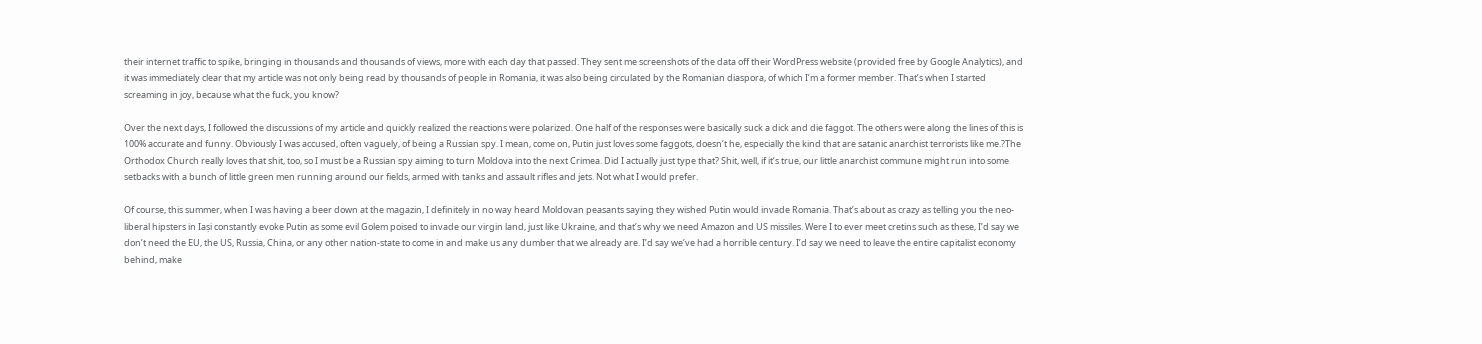their internet traffic to spike, bringing in thousands and thousands of views, more with each day that passed. They sent me screenshots of the data off their WordPress website (provided free by Google Analytics), and it was immediately clear that my article was not only being read by thousands of people in Romania, it was also being circulated by the Romanian diaspora, of which I’m a former member. That’s when I started screaming in joy, because what the fuck, you know?

Over the next days, I followed the discussions of my article and quickly realized the reactions were polarized. One half of the responses were basically suck a dick and die faggot. The others were along the lines of this is 100% accurate and funny. Obviously I was accused, often vaguely, of being a Russian spy. I mean, come on, Putin just loves some faggots, doesn’t he, especially the kind that are satanic anarchist terrorists like me.?The Orthodox Church really loves that shit, too, so I must be a Russian spy aiming to turn Moldova into the next Crimea. Did I actually just type that? Shit, well, if it’s true, our little anarchist commune might run into some setbacks with a bunch of little green men running around our fields, armed with tanks and assault rifles and jets. Not what I would prefer.

Of course, this summer, when I was having a beer down at the magazin, I definitely in no way heard Moldovan peasants saying they wished Putin would invade Romania. That’s about as crazy as telling you the neo-liberal hipsters in Iași constantly evoke Putin as some evil Golem poised to invade our virgin land, just like Ukraine, and that’s why we need Amazon and US missiles. Were I to ever meet cretins such as these, I’d say we don’t need the EU, the US, Russia, China, or any other nation-state to come in and make us any dumber that we already are. I’d say we’ve had a horrible century. I’d say we need to leave the entire capitalist economy behind, make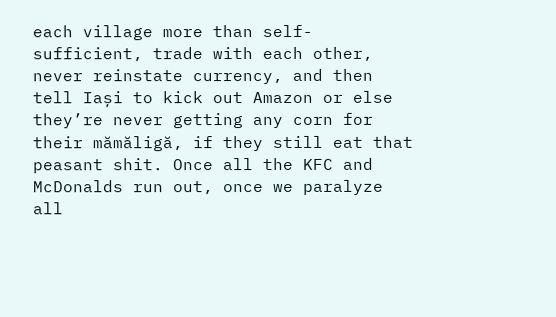each village more than self-sufficient, trade with each other, never reinstate currency, and then tell Iași to kick out Amazon or else they’re never getting any corn for their mămăligă, if they still eat that peasant shit. Once all the KFC and McDonalds run out, once we paralyze all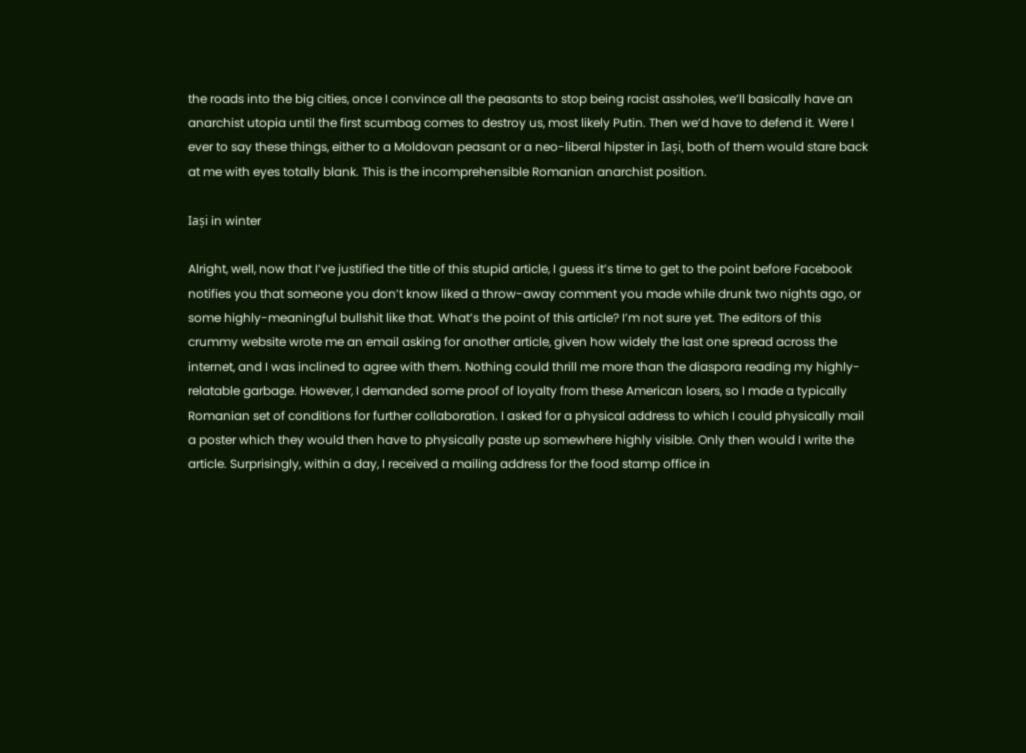the roads into the big cities, once I convince all the peasants to stop being racist assholes, we’ll basically have an anarchist utopia until the first scumbag comes to destroy us, most likely Putin. Then we’d have to defend it. Were I ever to say these things, either to a Moldovan peasant or a neo-liberal hipster in Iași, both of them would stare back at me with eyes totally blank. This is the incomprehensible Romanian anarchist position.

Iași in winter

Alright, well, now that I’ve justified the title of this stupid article, I guess it’s time to get to the point before Facebook notifies you that someone you don’t know liked a throw-away comment you made while drunk two nights ago, or some highly-meaningful bullshit like that. What’s the point of this article? I’m not sure yet. The editors of this crummy website wrote me an email asking for another article, given how widely the last one spread across the internet, and I was inclined to agree with them. Nothing could thrill me more than the diaspora reading my highly-relatable garbage. However, I demanded some proof of loyalty from these American losers, so I made a typically Romanian set of conditions for further collaboration. I asked for a physical address to which I could physically mail a poster which they would then have to physically paste up somewhere highly visible. Only then would I write the article. Surprisingly, within a day, I received a mailing address for the food stamp office in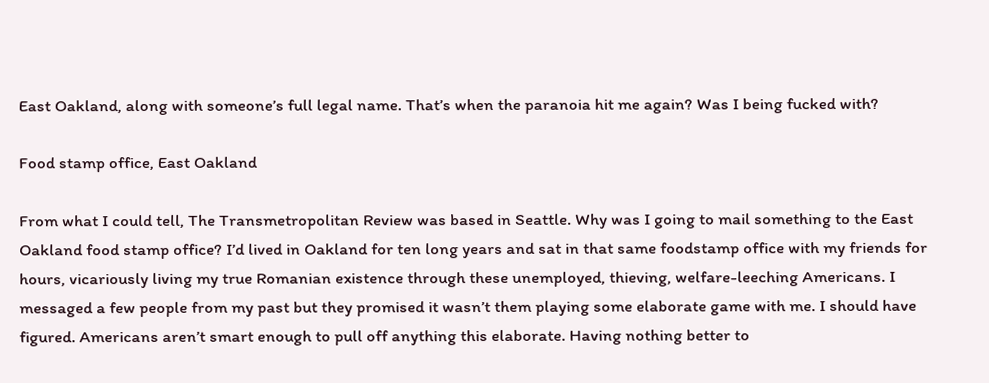East Oakland, along with someone’s full legal name. That’s when the paranoia hit me again? Was I being fucked with?

Food stamp office, East Oakland

From what I could tell, The Transmetropolitan Review was based in Seattle. Why was I going to mail something to the East Oakland food stamp office? I’d lived in Oakland for ten long years and sat in that same foodstamp office with my friends for hours, vicariously living my true Romanian existence through these unemployed, thieving, welfare-leeching Americans. I messaged a few people from my past but they promised it wasn’t them playing some elaborate game with me. I should have figured. Americans aren’t smart enough to pull off anything this elaborate. Having nothing better to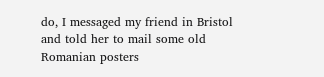do, I messaged my friend in Bristol and told her to mail some old Romanian posters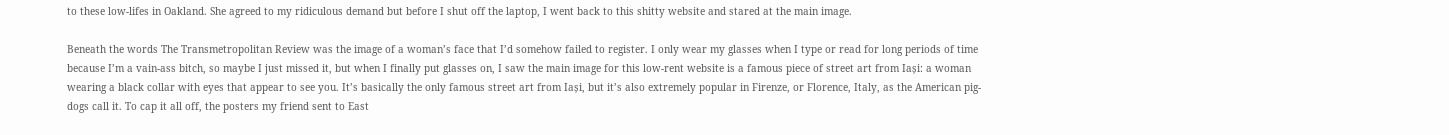to these low-lifes in Oakland. She agreed to my ridiculous demand but before I shut off the laptop, I went back to this shitty website and stared at the main image.

Beneath the words The Transmetropolitan Review was the image of a woman’s face that I’d somehow failed to register. I only wear my glasses when I type or read for long periods of time because I’m a vain-ass bitch, so maybe I just missed it, but when I finally put glasses on, I saw the main image for this low-rent website is a famous piece of street art from Iași: a woman wearing a black collar with eyes that appear to see you. It’s basically the only famous street art from Iași, but it’s also extremely popular in Firenze, or Florence, Italy, as the American pig-dogs call it. To cap it all off, the posters my friend sent to East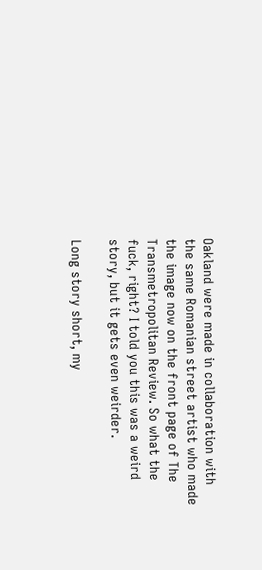Oakland were made in collaboration with the same Romanian street artist who made the image now on the front page of The Transmetropolitan Review. So what the fuck, right? I told you this was a weird story, but it gets even weirder.

Long story short, my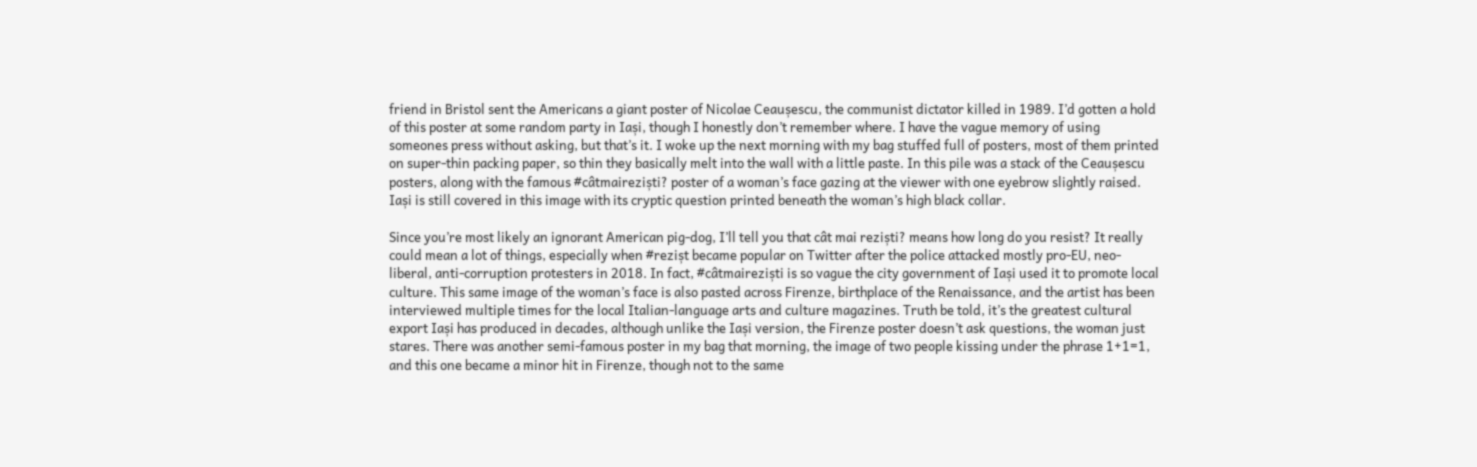friend in Bristol sent the Americans a giant poster of Nicolae Ceaușescu, the communist dictator killed in 1989. I’d gotten a hold of this poster at some random party in Iași, though I honestly don’t remember where. I have the vague memory of using someones press without asking, but that’s it. I woke up the next morning with my bag stuffed full of posters, most of them printed on super-thin packing paper, so thin they basically melt into the wall with a little paste. In this pile was a stack of the Ceaușescu posters, along with the famous #câtmaireziști? poster of a woman’s face gazing at the viewer with one eyebrow slightly raised. Iași is still covered in this image with its cryptic question printed beneath the woman’s high black collar.

Since you’re most likely an ignorant American pig-dog, I’ll tell you that cât mai reziști? means how long do you resist? It really could mean a lot of things, especially when #rezișt became popular on Twitter after the police attacked mostly pro-EU, neo-liberal, anti-corruption protesters in 2018. In fact, #câtmaireziști is so vague the city government of Iași used it to promote local culture. This same image of the woman’s face is also pasted across Firenze, birthplace of the Renaissance, and the artist has been interviewed multiple times for the local Italian-language arts and culture magazines. Truth be told, it’s the greatest cultural export Iași has produced in decades, although unlike the Iași version, the Firenze poster doesn’t ask questions, the woman just stares. There was another semi-famous poster in my bag that morning, the image of two people kissing under the phrase 1+1=1, and this one became a minor hit in Firenze, though not to the same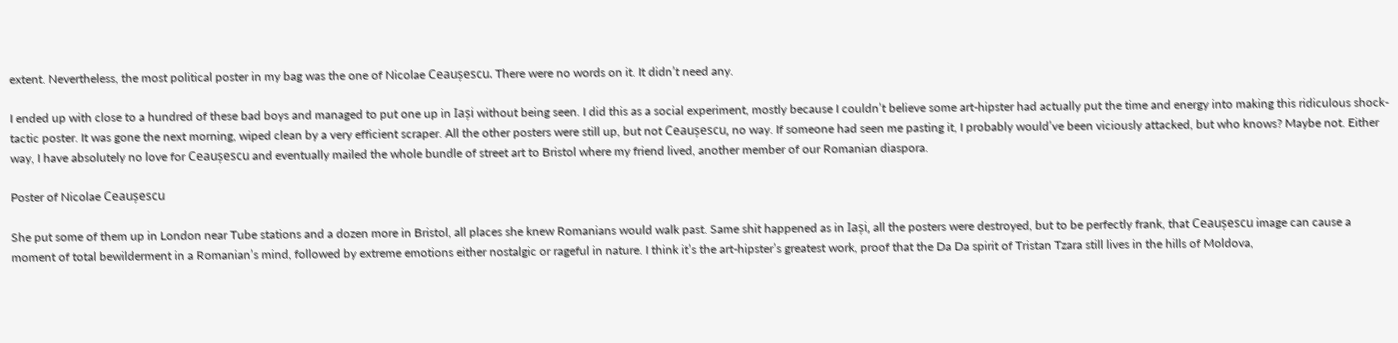extent. Nevertheless, the most political poster in my bag was the one of Nicolae Ceaușescu. There were no words on it. It didn’t need any.

I ended up with close to a hundred of these bad boys and managed to put one up in Iași without being seen. I did this as a social experiment, mostly because I couldn’t believe some art-hipster had actually put the time and energy into making this ridiculous shock-tactic poster. It was gone the next morning, wiped clean by a very efficient scraper. All the other posters were still up, but not Ceaușescu, no way. If someone had seen me pasting it, I probably would’ve been viciously attacked, but who knows? Maybe not. Either way, I have absolutely no love for Ceaușescu and eventually mailed the whole bundle of street art to Bristol where my friend lived, another member of our Romanian diaspora.

Poster of Nicolae Ceaușescu

She put some of them up in London near Tube stations and a dozen more in Bristol, all places she knew Romanians would walk past. Same shit happened as in Iași, all the posters were destroyed, but to be perfectly frank, that Ceaușescu image can cause a moment of total bewilderment in a Romanian’s mind, followed by extreme emotions either nostalgic or rageful in nature. I think it’s the art-hipster’s greatest work, proof that the Da Da spirit of Tristan Tzara still lives in the hills of Moldova,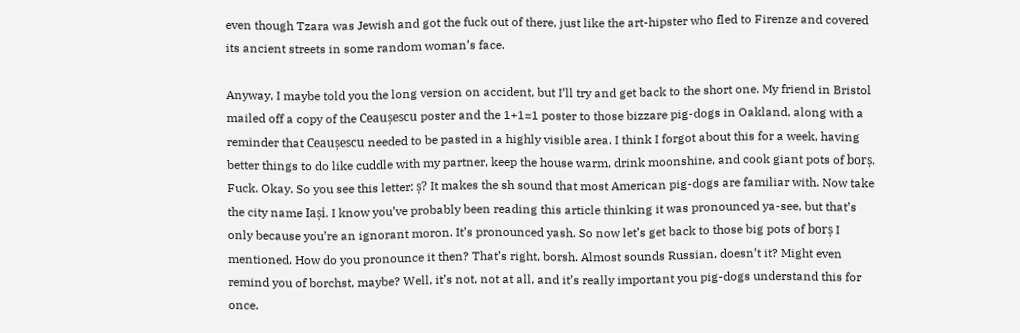even though Tzara was Jewish and got the fuck out of there, just like the art-hipster who fled to Firenze and covered its ancient streets in some random woman’s face.

Anyway, I maybe told you the long version on accident, but I’ll try and get back to the short one. My friend in Bristol mailed off a copy of the Ceaușescu poster and the 1+1=1 poster to those bizzare pig-dogs in Oakland, along with a reminder that Ceaușescu needed to be pasted in a highly visible area. I think I forgot about this for a week, having better things to do like cuddle with my partner, keep the house warm, drink moonshine, and cook giant pots of borș. Fuck. Okay. So you see this letter: ș? It makes the sh sound that most American pig-dogs are familiar with. Now take the city name Iași. I know you’ve probably been reading this article thinking it was pronounced ya-see, but that’s only because you’re an ignorant moron. It’s pronounced yash. So now let’s get back to those big pots of borș I mentioned. How do you pronounce it then? That’s right, borsh. Almost sounds Russian, doesn’t it? Might even remind you of borchst, maybe? Well, it’s not, not at all, and it’s really important you pig-dogs understand this for once.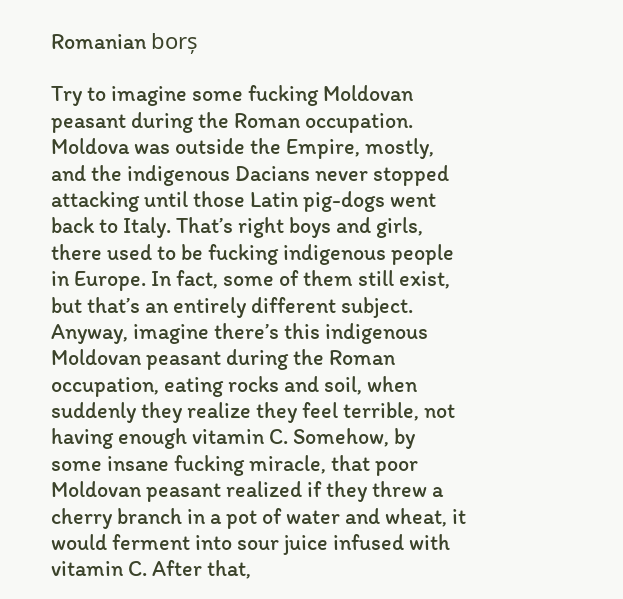Romanian borș

Try to imagine some fucking Moldovan peasant during the Roman occupation. Moldova was outside the Empire, mostly, and the indigenous Dacians never stopped attacking until those Latin pig-dogs went back to Italy. That’s right boys and girls, there used to be fucking indigenous people in Europe. In fact, some of them still exist, but that’s an entirely different subject. Anyway, imagine there’s this indigenous Moldovan peasant during the Roman occupation, eating rocks and soil, when suddenly they realize they feel terrible, not having enough vitamin C. Somehow, by some insane fucking miracle, that poor Moldovan peasant realized if they threw a cherry branch in a pot of water and wheat, it would ferment into sour juice infused with vitamin C. After that,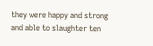they were happy and strong and able to slaughter ten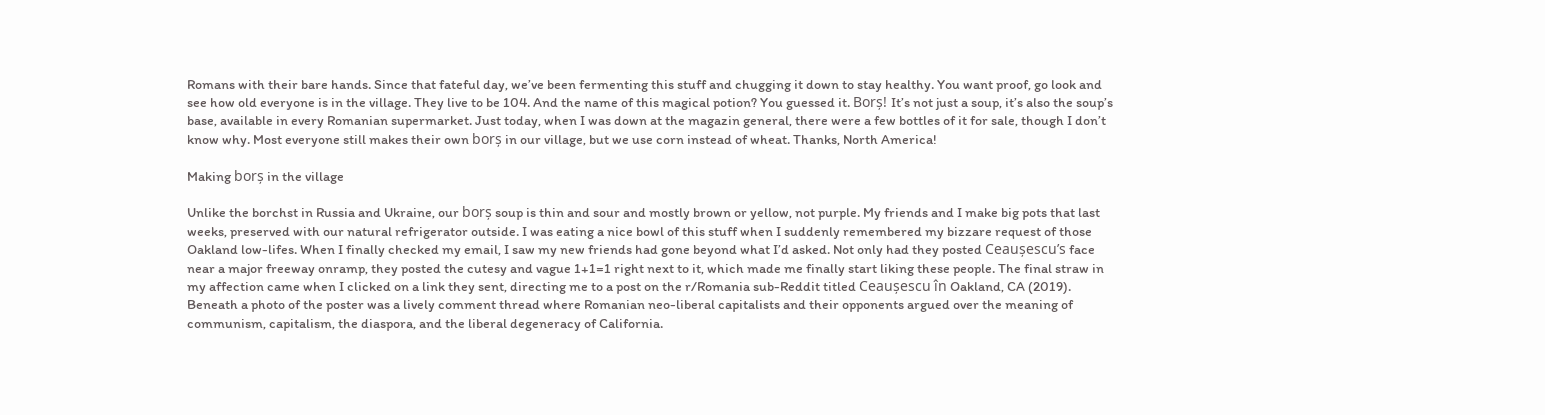Romans with their bare hands. Since that fateful day, we’ve been fermenting this stuff and chugging it down to stay healthy. You want proof, go look and see how old everyone is in the village. They live to be 104. And the name of this magical potion? You guessed it. Borș! It’s not just a soup, it’s also the soup’s base, available in every Romanian supermarket. Just today, when I was down at the magazin general, there were a few bottles of it for sale, though I don’t know why. Most everyone still makes their own borș in our village, but we use corn instead of wheat. Thanks, North America!

Making borș in the village

Unlike the borchst in Russia and Ukraine, our borș soup is thin and sour and mostly brown or yellow, not purple. My friends and I make big pots that last weeks, preserved with our natural refrigerator outside. I was eating a nice bowl of this stuff when I suddenly remembered my bizzare request of those Oakland low-lifes. When I finally checked my email, I saw my new friends had gone beyond what I’d asked. Not only had they posted Ceaușescu’s face near a major freeway onramp, they posted the cutesy and vague 1+1=1 right next to it, which made me finally start liking these people. The final straw in my affection came when I clicked on a link they sent, directing me to a post on the r/Romania sub-Reddit titled Ceaușescu în Oakland, CA (2019). Beneath a photo of the poster was a lively comment thread where Romanian neo-liberal capitalists and their opponents argued over the meaning of communism, capitalism, the diaspora, and the liberal degeneracy of California.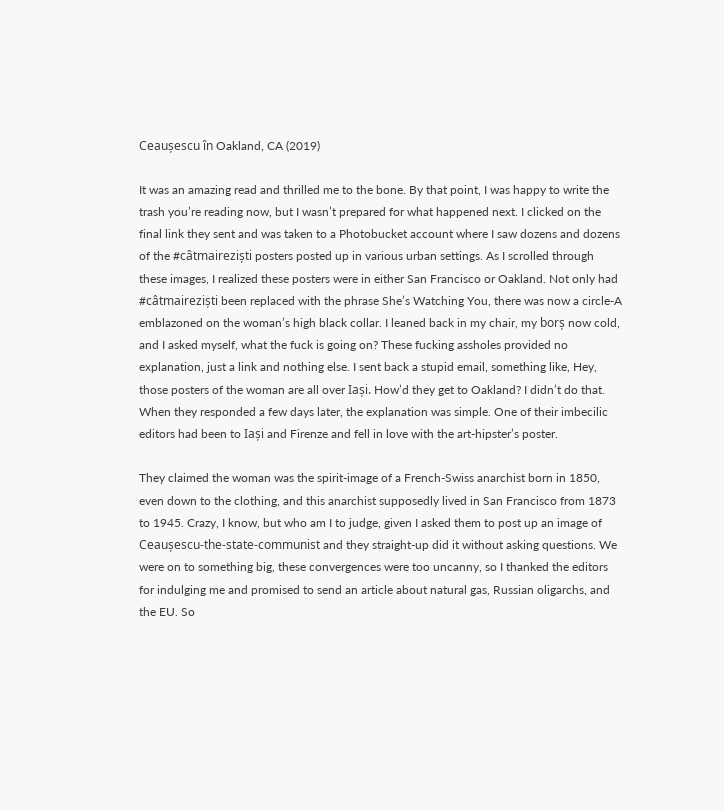Ceaușescu în Oakland, CA (2019)

It was an amazing read and thrilled me to the bone. By that point, I was happy to write the trash you’re reading now, but I wasn’t prepared for what happened next. I clicked on the final link they sent and was taken to a Photobucket account where I saw dozens and dozens of the #câtmaireziști posters posted up in various urban settings. As I scrolled through these images, I realized these posters were in either San Francisco or Oakland. Not only had #câtmaireziști been replaced with the phrase She’s Watching You, there was now a circle-A emblazoned on the woman’s high black collar. I leaned back in my chair, my borș now cold, and I asked myself, what the fuck is going on? These fucking assholes provided no explanation, just a link and nothing else. I sent back a stupid email, something like, Hey, those posters of the woman are all over Iași. How’d they get to Oakland? I didn’t do that. When they responded a few days later, the explanation was simple. One of their imbecilic editors had been to Iași and Firenze and fell in love with the art-hipster’s poster.

They claimed the woman was the spirit-image of a French-Swiss anarchist born in 1850, even down to the clothing, and this anarchist supposedly lived in San Francisco from 1873 to 1945. Crazy, I know, but who am I to judge, given I asked them to post up an image of Ceaușescu-the-state-communist and they straight-up did it without asking questions. We were on to something big, these convergences were too uncanny, so I thanked the editors for indulging me and promised to send an article about natural gas, Russian oligarchs, and the EU. So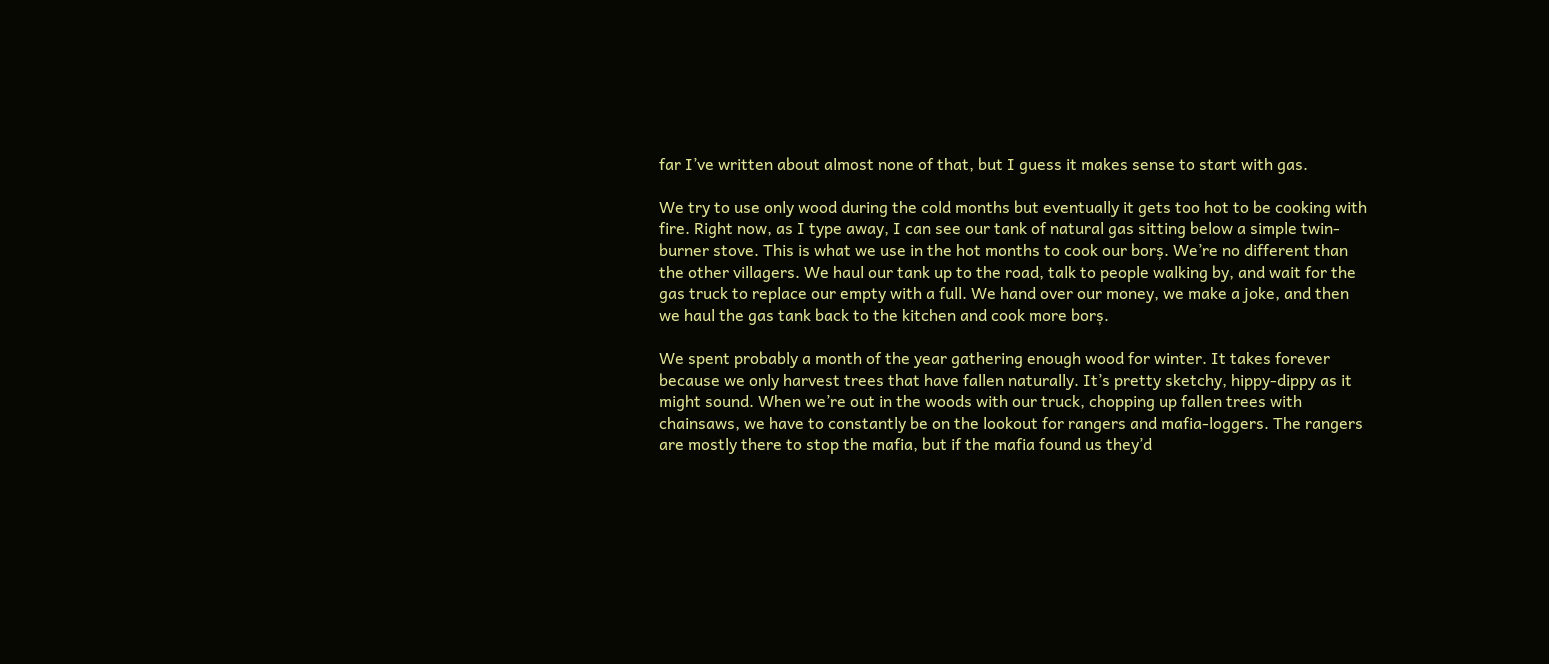far I’ve written about almost none of that, but I guess it makes sense to start with gas.

We try to use only wood during the cold months but eventually it gets too hot to be cooking with fire. Right now, as I type away, I can see our tank of natural gas sitting below a simple twin-burner stove. This is what we use in the hot months to cook our borș. We’re no different than the other villagers. We haul our tank up to the road, talk to people walking by, and wait for the gas truck to replace our empty with a full. We hand over our money, we make a joke, and then we haul the gas tank back to the kitchen and cook more borș.

We spent probably a month of the year gathering enough wood for winter. It takes forever because we only harvest trees that have fallen naturally. It’s pretty sketchy, hippy-dippy as it might sound. When we’re out in the woods with our truck, chopping up fallen trees with chainsaws, we have to constantly be on the lookout for rangers and mafia-loggers. The rangers are mostly there to stop the mafia, but if the mafia found us they’d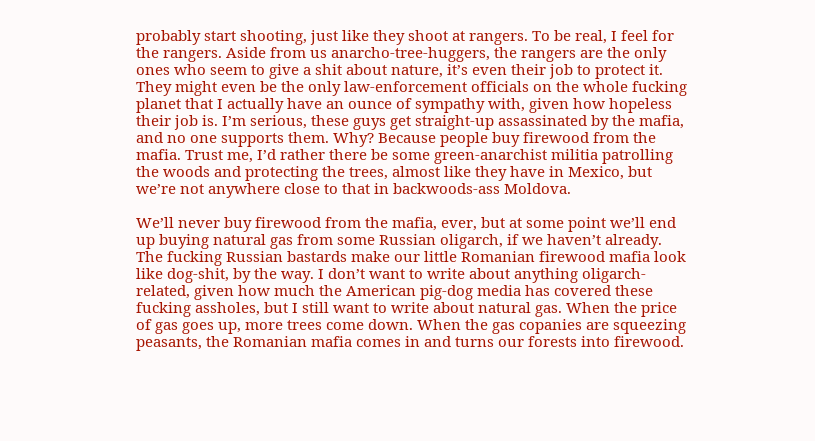probably start shooting, just like they shoot at rangers. To be real, I feel for the rangers. Aside from us anarcho-tree-huggers, the rangers are the only ones who seem to give a shit about nature, it’s even their job to protect it. They might even be the only law-enforcement officials on the whole fucking planet that I actually have an ounce of sympathy with, given how hopeless their job is. I’m serious, these guys get straight-up assassinated by the mafia, and no one supports them. Why? Because people buy firewood from the mafia. Trust me, I’d rather there be some green-anarchist militia patrolling the woods and protecting the trees, almost like they have in Mexico, but we’re not anywhere close to that in backwoods-ass Moldova.

We’ll never buy firewood from the mafia, ever, but at some point we’ll end up buying natural gas from some Russian oligarch, if we haven’t already. The fucking Russian bastards make our little Romanian firewood mafia look like dog-shit, by the way. I don’t want to write about anything oligarch-related, given how much the American pig-dog media has covered these fucking assholes, but I still want to write about natural gas. When the price of gas goes up, more trees come down. When the gas copanies are squeezing peasants, the Romanian mafia comes in and turns our forests into firewood.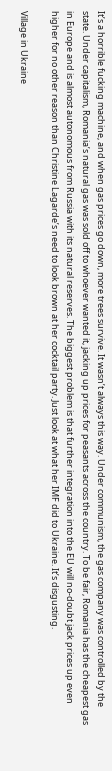It’s a horrible fucking machine, and when gas prices go down, more trees survive. It wasn’t always this way. Under communism, the gas company was controlled by the state. Under capitalism, Romania’s natural gas was sold off to whoever wanted it, jacking up prices for peasants across the country. To be fair, Romania has the cheapest gas in Europe and is almost autonomous from Russia with its natural reserves. The biggest problem is that further integration into the EU will no-doubt jack prices up even higher for no other reason than Christine Lagarde’s need to look brown at her cocktail party. Just look at what her IMF did to Ukraine. It’s disgusting.

Village in Ukraine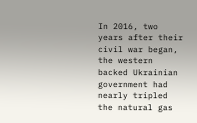In 2016, two years after their civil war began, the western backed Ukrainian government had nearly tripled the natural gas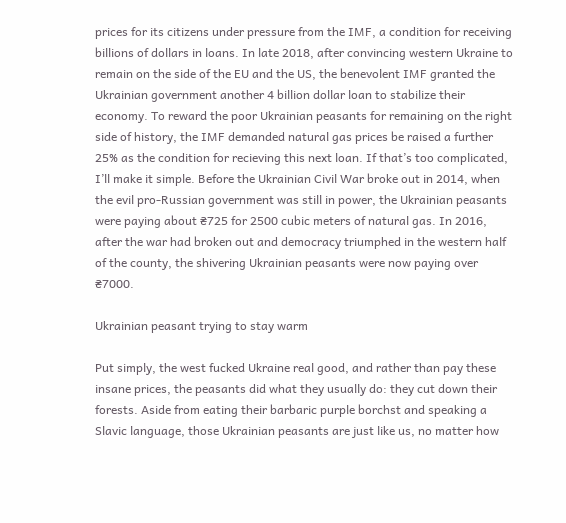prices for its citizens under pressure from the IMF, a condition for receiving billions of dollars in loans. In late 2018, after convincing western Ukraine to remain on the side of the EU and the US, the benevolent IMF granted the Ukrainian government another 4 billion dollar loan to stabilize their economy. To reward the poor Ukrainian peasants for remaining on the right side of history, the IMF demanded natural gas prices be raised a further 25% as the condition for recieving this next loan. If that’s too complicated, I’ll make it simple. Before the Ukrainian Civil War broke out in 2014, when the evil pro-Russian government was still in power, the Ukrainian peasants were paying about ₴725 for 2500 cubic meters of natural gas. In 2016, after the war had broken out and democracy triumphed in the western half of the county, the shivering Ukrainian peasants were now paying over ₴7000.

Ukrainian peasant trying to stay warm

Put simply, the west fucked Ukraine real good, and rather than pay these insane prices, the peasants did what they usually do: they cut down their forests. Aside from eating their barbaric purple borchst and speaking a Slavic language, those Ukrainian peasants are just like us, no matter how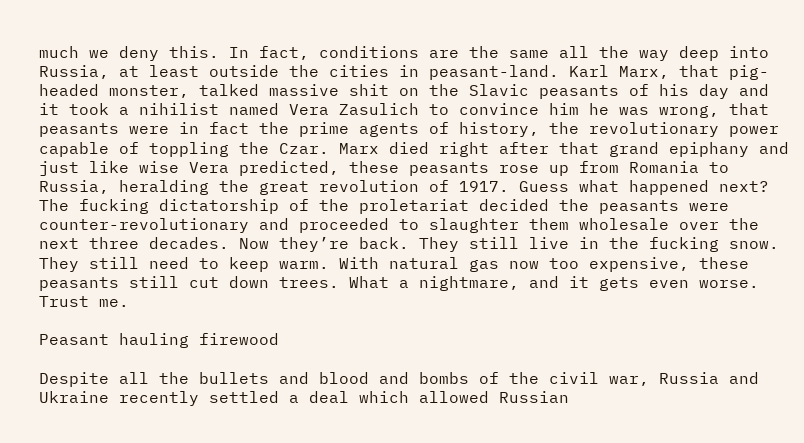much we deny this. In fact, conditions are the same all the way deep into Russia, at least outside the cities in peasant-land. Karl Marx, that pig-headed monster, talked massive shit on the Slavic peasants of his day and it took a nihilist named Vera Zasulich to convince him he was wrong, that peasants were in fact the prime agents of history, the revolutionary power capable of toppling the Czar. Marx died right after that grand epiphany and just like wise Vera predicted, these peasants rose up from Romania to Russia, heralding the great revolution of 1917. Guess what happened next? The fucking dictatorship of the proletariat decided the peasants were counter-revolutionary and proceeded to slaughter them wholesale over the next three decades. Now they’re back. They still live in the fucking snow. They still need to keep warm. With natural gas now too expensive, these peasants still cut down trees. What a nightmare, and it gets even worse. Trust me.

Peasant hauling firewood

Despite all the bullets and blood and bombs of the civil war, Russia and Ukraine recently settled a deal which allowed Russian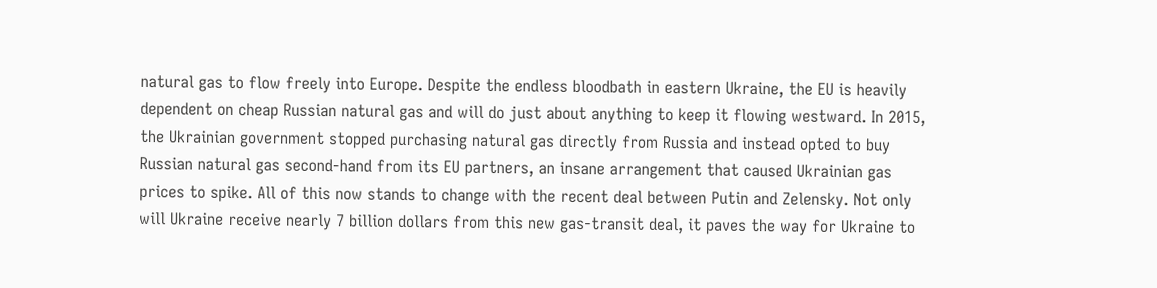natural gas to flow freely into Europe. Despite the endless bloodbath in eastern Ukraine, the EU is heavily dependent on cheap Russian natural gas and will do just about anything to keep it flowing westward. In 2015, the Ukrainian government stopped purchasing natural gas directly from Russia and instead opted to buy Russian natural gas second-hand from its EU partners, an insane arrangement that caused Ukrainian gas prices to spike. All of this now stands to change with the recent deal between Putin and Zelensky. Not only will Ukraine receive nearly 7 billion dollars from this new gas-transit deal, it paves the way for Ukraine to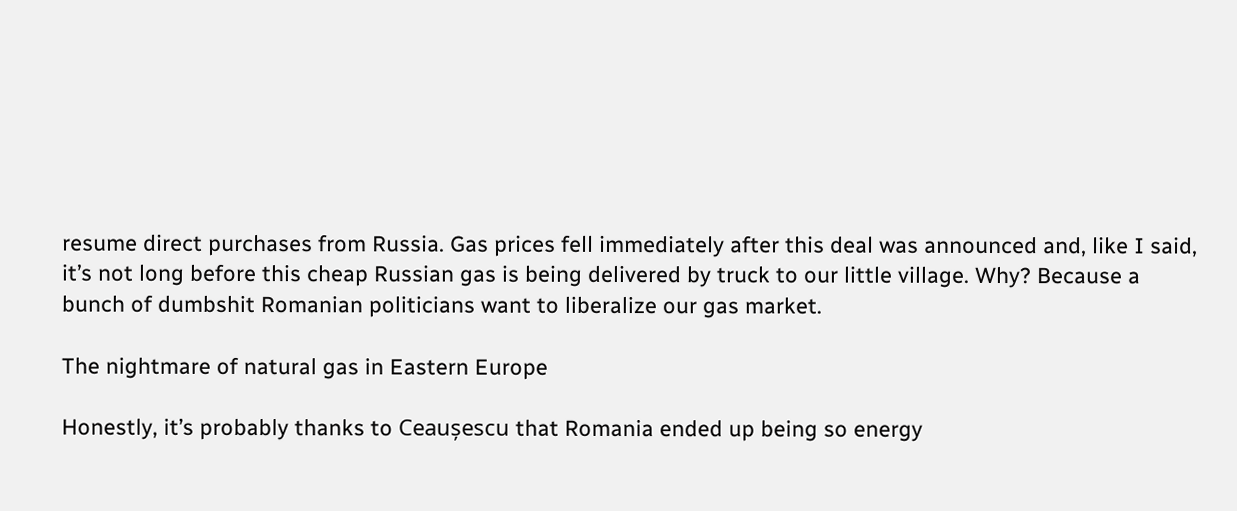resume direct purchases from Russia. Gas prices fell immediately after this deal was announced and, like I said, it’s not long before this cheap Russian gas is being delivered by truck to our little village. Why? Because a bunch of dumbshit Romanian politicians want to liberalize our gas market.

The nightmare of natural gas in Eastern Europe

Honestly, it’s probably thanks to Ceaușescu that Romania ended up being so energy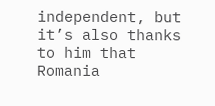independent, but it’s also thanks to him that Romania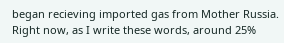began recieving imported gas from Mother Russia. Right now, as I write these words, around 25%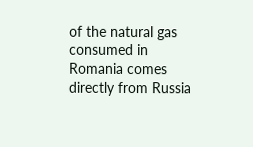of the natural gas consumed in Romania comes directly from Russia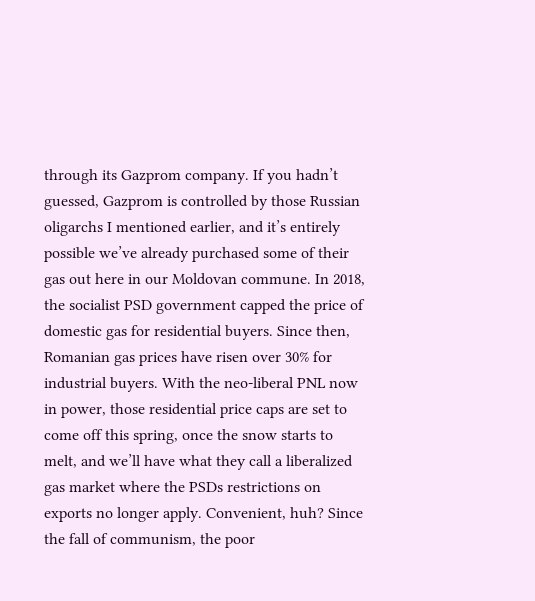through its Gazprom company. If you hadn’t guessed, Gazprom is controlled by those Russian oligarchs I mentioned earlier, and it’s entirely possible we’ve already purchased some of their gas out here in our Moldovan commune. In 2018, the socialist PSD government capped the price of domestic gas for residential buyers. Since then, Romanian gas prices have risen over 30% for industrial buyers. With the neo-liberal PNL now in power, those residential price caps are set to come off this spring, once the snow starts to melt, and we’ll have what they call a liberalized gas market where the PSDs restrictions on exports no longer apply. Convenient, huh? Since the fall of communism, the poor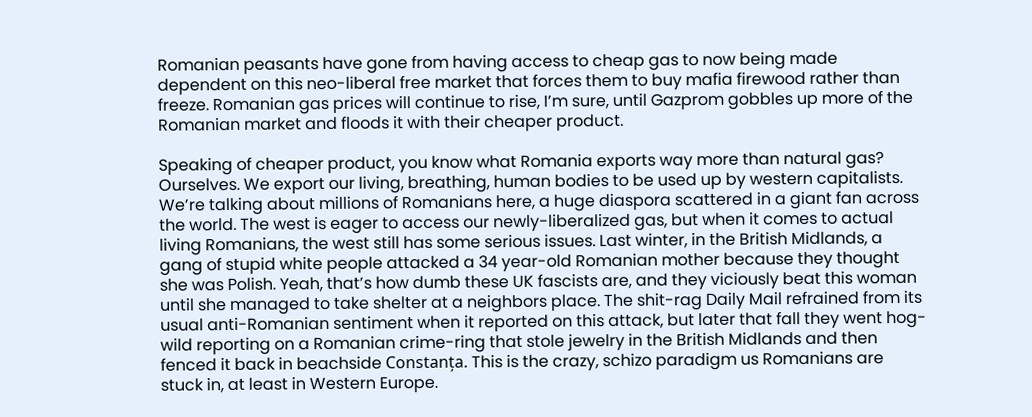Romanian peasants have gone from having access to cheap gas to now being made dependent on this neo-liberal free market that forces them to buy mafia firewood rather than freeze. Romanian gas prices will continue to rise, I’m sure, until Gazprom gobbles up more of the Romanian market and floods it with their cheaper product.

Speaking of cheaper product, you know what Romania exports way more than natural gas? Ourselves. We export our living, breathing, human bodies to be used up by western capitalists. We’re talking about millions of Romanians here, a huge diaspora scattered in a giant fan across the world. The west is eager to access our newly-liberalized gas, but when it comes to actual living Romanians, the west still has some serious issues. Last winter, in the British Midlands, a gang of stupid white people attacked a 34 year-old Romanian mother because they thought she was Polish. Yeah, that’s how dumb these UK fascists are, and they viciously beat this woman until she managed to take shelter at a neighbors place. The shit-rag Daily Mail refrained from its usual anti-Romanian sentiment when it reported on this attack, but later that fall they went hog-wild reporting on a Romanian crime-ring that stole jewelry in the British Midlands and then fenced it back in beachside Constanța. This is the crazy, schizo paradigm us Romanians are stuck in, at least in Western Europe.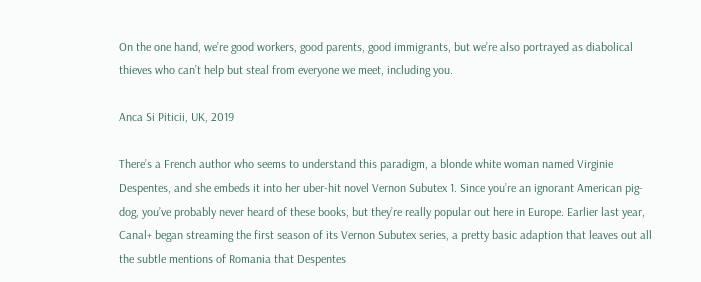On the one hand, we’re good workers, good parents, good immigrants, but we’re also portrayed as diabolical thieves who can’t help but steal from everyone we meet, including you.

Anca Si Piticii, UK, 2019

There’s a French author who seems to understand this paradigm, a blonde white woman named Virginie Despentes, and she embeds it into her uber-hit novel Vernon Subutex 1. Since you’re an ignorant American pig-dog, you’ve probably never heard of these books, but they’re really popular out here in Europe. Earlier last year, Canal+ began streaming the first season of its Vernon Subutex series, a pretty basic adaption that leaves out all the subtle mentions of Romania that Despentes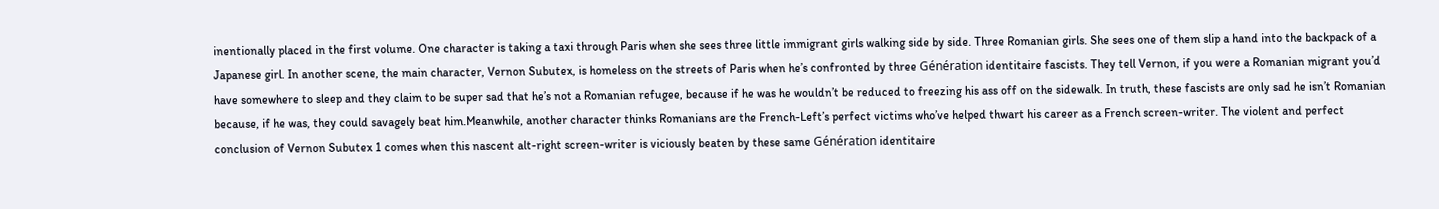inentionally placed in the first volume. One character is taking a taxi through Paris when she sees three little immigrant girls walking side by side. Three Romanian girls. She sees one of them slip a hand into the backpack of a Japanese girl. In another scene, the main character, Vernon Subutex, is homeless on the streets of Paris when he’s confronted by three Génération identitaire fascists. They tell Vernon, if you were a Romanian migrant you’d have somewhere to sleep and they claim to be super sad that he’s not a Romanian refugee, because if he was he wouldn’t be reduced to freezing his ass off on the sidewalk. In truth, these fascists are only sad he isn’t Romanian because, if he was, they could savagely beat him.Meanwhile, another character thinks Romanians are the French-Left’s perfect victims who’ve helped thwart his career as a French screen-writer. The violent and perfect conclusion of Vernon Subutex 1 comes when this nascent alt-right screen-writer is viciously beaten by these same Génération identitaire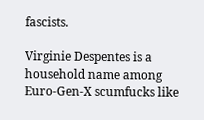fascists.

Virginie Despentes is a household name among Euro-Gen-X scumfucks like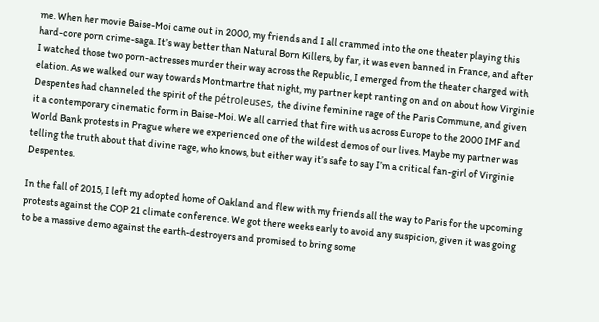me. When her movie Baise-Moi came out in 2000, my friends and I all crammed into the one theater playing this hard-core porn crime-saga. It’s way better than Natural Born Killers, by far, it was even banned in France, and after I watched those two porn-actresses murder their way across the Republic, I emerged from the theater charged with elation. As we walked our way towards Montmartre that night, my partner kept ranting on and on about how Virginie Despentes had channeled the spirit of the pétroleuses, the divine feminine rage of the Paris Commune, and given it a contemporary cinematic form in Baise-Moi. We all carried that fire with us across Europe to the 2000 IMF and World Bank protests in Prague where we experienced one of the wildest demos of our lives. Maybe my partner was telling the truth about that divine rage, who knows, but either way it’s safe to say I’m a critical fan-girl of Virginie Despentes.

In the fall of 2015, I left my adopted home of Oakland and flew with my friends all the way to Paris for the upcoming protests against the COP 21 climate conference. We got there weeks early to avoid any suspicion, given it was going to be a massive demo against the earth-destroyers and promised to bring some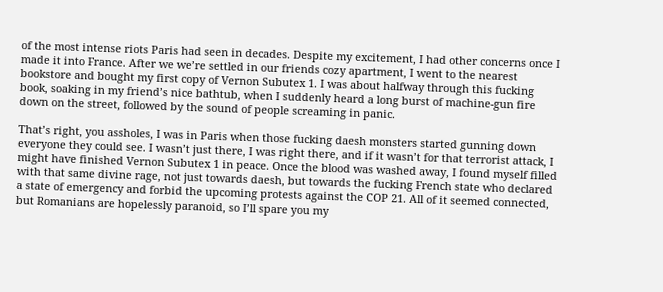of the most intense riots Paris had seen in decades. Despite my excitement, I had other concerns once I made it into France. After we we’re settled in our friends cozy apartment, I went to the nearest bookstore and bought my first copy of Vernon Subutex 1. I was about halfway through this fucking book, soaking in my friend’s nice bathtub, when I suddenly heard a long burst of machine-gun fire down on the street, followed by the sound of people screaming in panic.

That’s right, you assholes, I was in Paris when those fucking daesh monsters started gunning down everyone they could see. I wasn’t just there, I was right there, and if it wasn’t for that terrorist attack, I might have finished Vernon Subutex 1 in peace. Once the blood was washed away, I found myself filled with that same divine rage, not just towards daesh, but towards the fucking French state who declared a state of emergency and forbid the upcoming protests against the COP 21. All of it seemed connected, but Romanians are hopelessly paranoid, so I’ll spare you my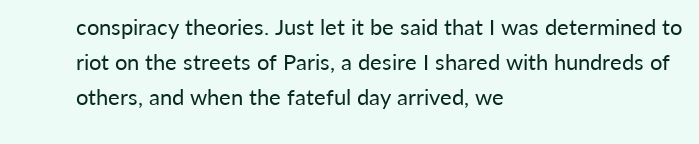conspiracy theories. Just let it be said that I was determined to riot on the streets of Paris, a desire I shared with hundreds of others, and when the fateful day arrived, we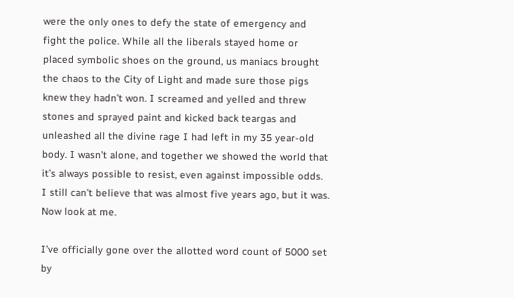were the only ones to defy the state of emergency and fight the police. While all the liberals stayed home or placed symbolic shoes on the ground, us maniacs brought the chaos to the City of Light and made sure those pigs knew they hadn’t won. I screamed and yelled and threw stones and sprayed paint and kicked back teargas and unleashed all the divine rage I had left in my 35 year-old body. I wasn’t alone, and together we showed the world that it’s always possible to resist, even against impossible odds. I still can’t believe that was almost five years ago, but it was. Now look at me.

I’ve officially gone over the allotted word count of 5000 set by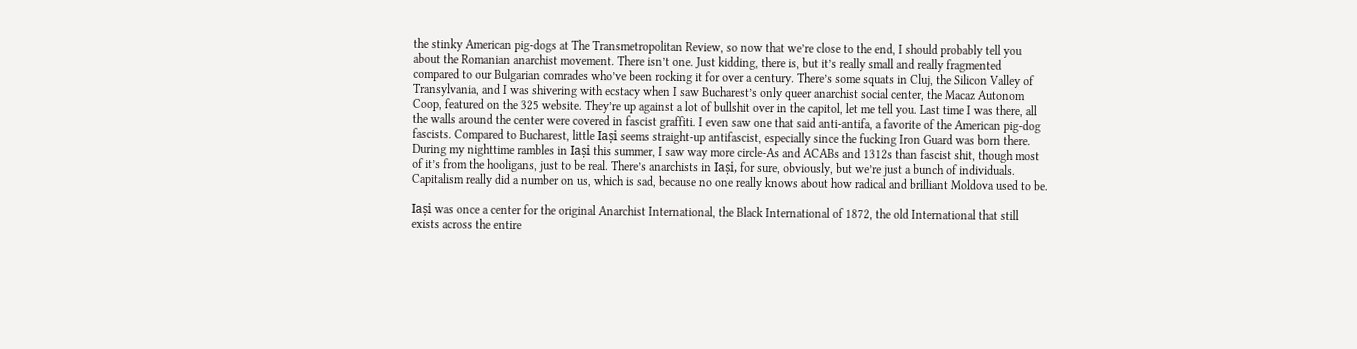the stinky American pig-dogs at The Transmetropolitan Review, so now that we’re close to the end, I should probably tell you about the Romanian anarchist movement. There isn’t one. Just kidding, there is, but it’s really small and really fragmented compared to our Bulgarian comrades who’ve been rocking it for over a century. There’s some squats in Cluj, the Silicon Valley of Transylvania, and I was shivering with ecstacy when I saw Bucharest’s only queer anarchist social center, the Macaz Autonom Coop, featured on the 325 website. They’re up against a lot of bullshit over in the capitol, let me tell you. Last time I was there, all the walls around the center were covered in fascist graffiti. I even saw one that said anti-antifa, a favorite of the American pig-dog fascists. Compared to Bucharest, little Iași seems straight-up antifascist, especially since the fucking Iron Guard was born there. During my nighttime rambles in Iași this summer, I saw way more circle-As and ACABs and 1312s than fascist shit, though most of it’s from the hooligans, just to be real. There’s anarchists in Iași, for sure, obviously, but we’re just a bunch of individuals. Capitalism really did a number on us, which is sad, because no one really knows about how radical and brilliant Moldova used to be.

Iași was once a center for the original Anarchist International, the Black International of 1872, the old International that still exists across the entire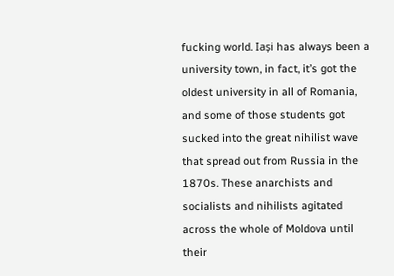fucking world. Iași has always been a university town, in fact, it’s got the oldest university in all of Romania, and some of those students got sucked into the great nihilist wave that spread out from Russia in the 1870s. These anarchists and socialists and nihilists agitated across the whole of Moldova until their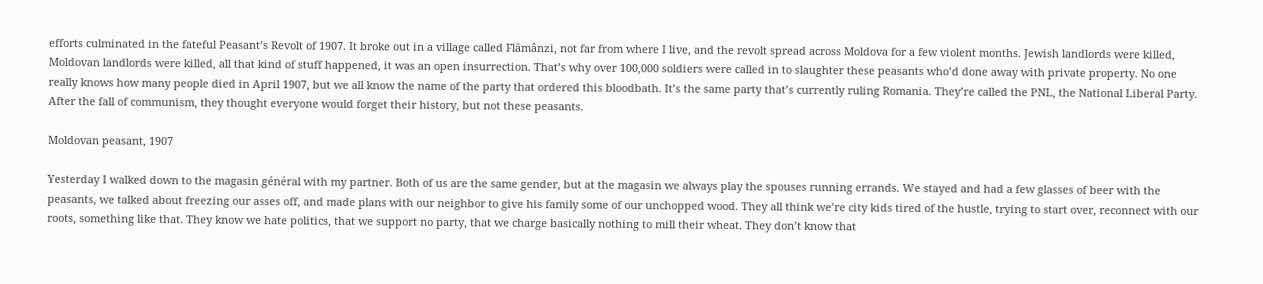efforts culminated in the fateful Peasant’s Revolt of 1907. It broke out in a village called Flămânzi, not far from where I live, and the revolt spread across Moldova for a few violent months. Jewish landlords were killed, Moldovan landlords were killed, all that kind of stuff happened, it was an open insurrection. That’s why over 100,000 soldiers were called in to slaughter these peasants who’d done away with private property. No one really knows how many people died in April 1907, but we all know the name of the party that ordered this bloodbath. It’s the same party that’s currently ruling Romania. They’re called the PNL, the National Liberal Party. After the fall of communism, they thought everyone would forget their history, but not these peasants.

Moldovan peasant, 1907

Yesterday I walked down to the magasin général with my partner. Both of us are the same gender, but at the magasin we always play the spouses running errands. We stayed and had a few glasses of beer with the peasants, we talked about freezing our asses off, and made plans with our neighbor to give his family some of our unchopped wood. They all think we’re city kids tired of the hustle, trying to start over, reconnect with our roots, something like that. They know we hate politics, that we support no party, that we charge basically nothing to mill their wheat. They don’t know that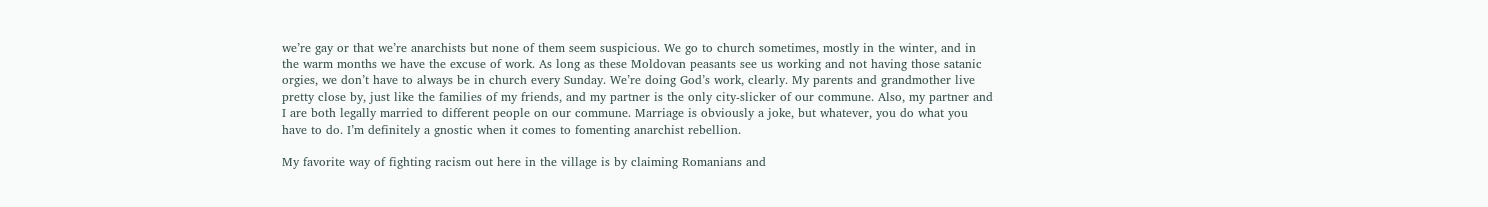we’re gay or that we’re anarchists but none of them seem suspicious. We go to church sometimes, mostly in the winter, and in the warm months we have the excuse of work. As long as these Moldovan peasants see us working and not having those satanic orgies, we don’t have to always be in church every Sunday. We’re doing God’s work, clearly. My parents and grandmother live pretty close by, just like the families of my friends, and my partner is the only city-slicker of our commune. Also, my partner and I are both legally married to different people on our commune. Marriage is obviously a joke, but whatever, you do what you have to do. I’m definitely a gnostic when it comes to fomenting anarchist rebellion.

My favorite way of fighting racism out here in the village is by claiming Romanians and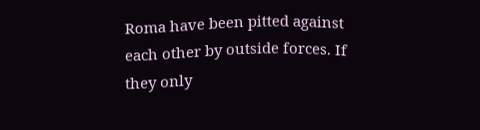Roma have been pitted against each other by outside forces. If they only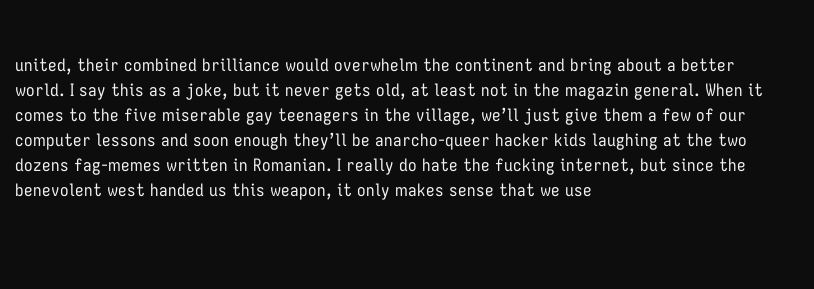united, their combined brilliance would overwhelm the continent and bring about a better world. I say this as a joke, but it never gets old, at least not in the magazin general. When it comes to the five miserable gay teenagers in the village, we’ll just give them a few of our computer lessons and soon enough they’ll be anarcho-queer hacker kids laughing at the two dozens fag-memes written in Romanian. I really do hate the fucking internet, but since the benevolent west handed us this weapon, it only makes sense that we use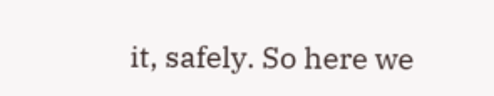it, safely. So here we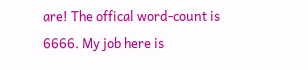are! The offical word-count is 6666. My job here is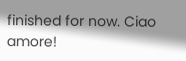finished for now. Ciao amore!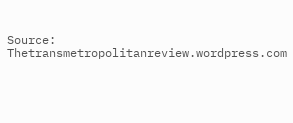Source: Thetransmetropolitanreview.wordpress.com